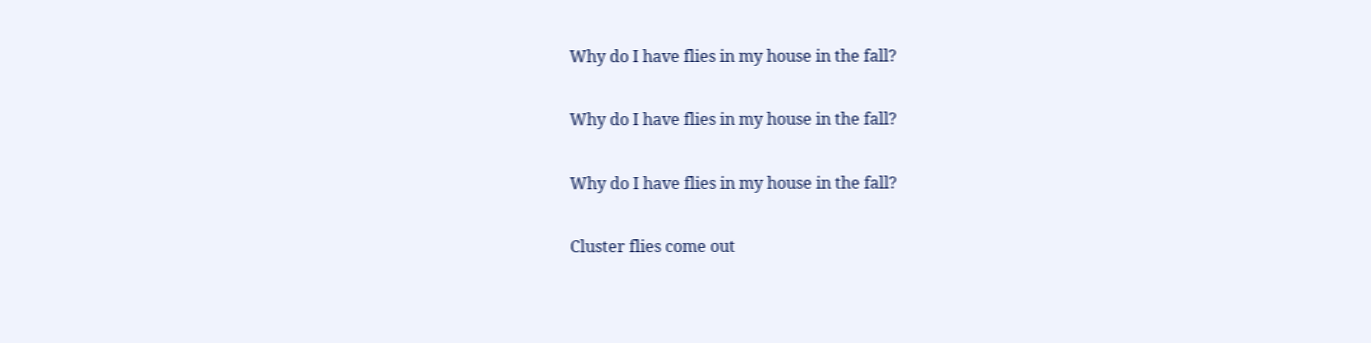Why do I have flies in my house in the fall?

Why do I have flies in my house in the fall?

Why do I have flies in my house in the fall?

Cluster flies come out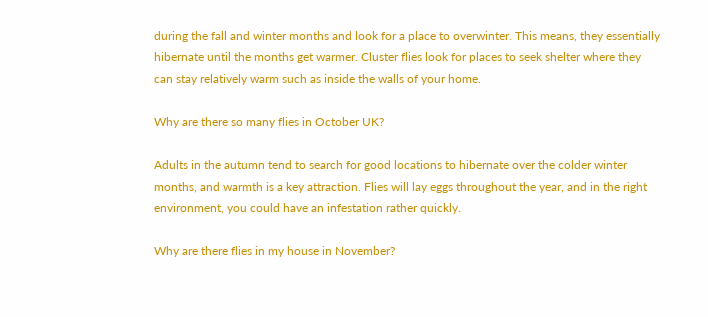during the fall and winter months and look for a place to overwinter. This means, they essentially hibernate until the months get warmer. Cluster flies look for places to seek shelter where they can stay relatively warm such as inside the walls of your home.

Why are there so many flies in October UK?

Adults in the autumn tend to search for good locations to hibernate over the colder winter months, and warmth is a key attraction. Flies will lay eggs throughout the year, and in the right environment, you could have an infestation rather quickly.

Why are there flies in my house in November?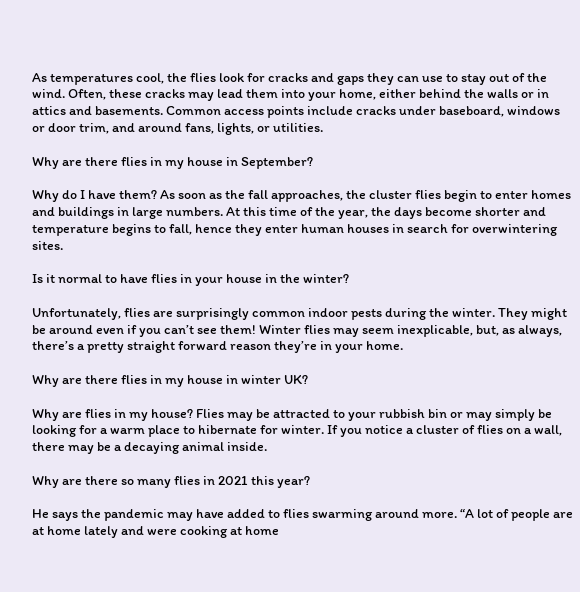As temperatures cool, the flies look for cracks and gaps they can use to stay out of the wind. Often, these cracks may lead them into your home, either behind the walls or in attics and basements. Common access points include cracks under baseboard, windows or door trim, and around fans, lights, or utilities.

Why are there flies in my house in September?

Why do I have them? As soon as the fall approaches, the cluster flies begin to enter homes and buildings in large numbers. At this time of the year, the days become shorter and temperature begins to fall, hence they enter human houses in search for overwintering sites.

Is it normal to have flies in your house in the winter?

Unfortunately, flies are surprisingly common indoor pests during the winter. They might be around even if you can’t see them! Winter flies may seem inexplicable, but, as always, there’s a pretty straight forward reason they’re in your home.

Why are there flies in my house in winter UK?

Why are flies in my house? Flies may be attracted to your rubbish bin or may simply be looking for a warm place to hibernate for winter. If you notice a cluster of flies on a wall, there may be a decaying animal inside.

Why are there so many flies in 2021 this year?

He says the pandemic may have added to flies swarming around more. “A lot of people are at home lately and were cooking at home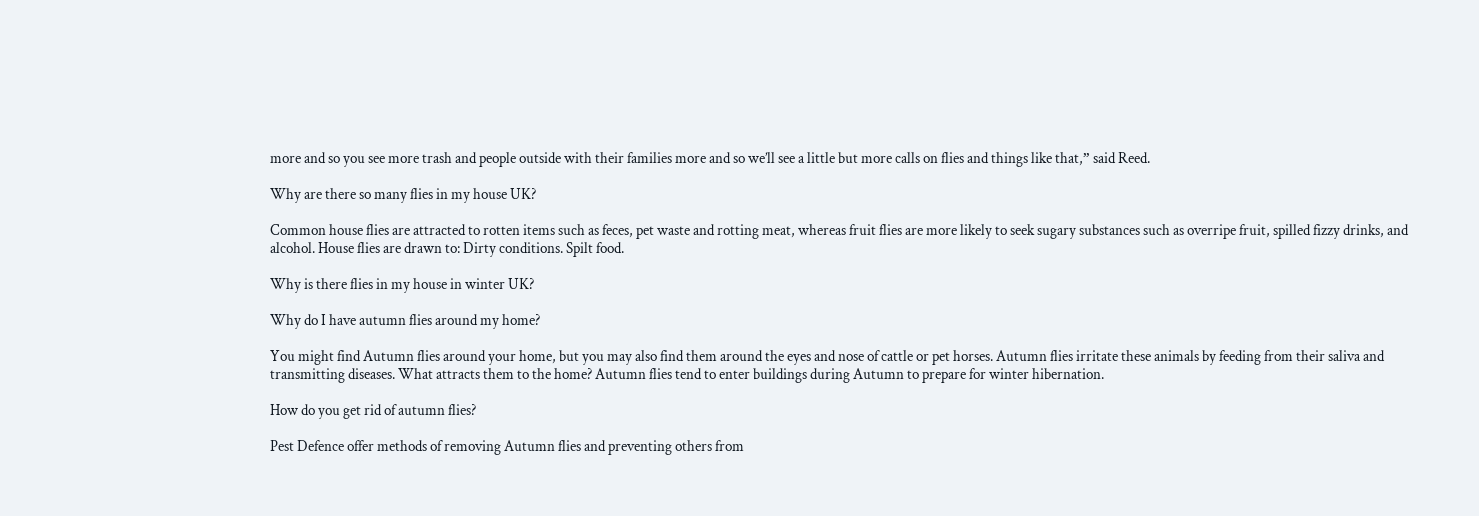more and so you see more trash and people outside with their families more and so we’ll see a little but more calls on flies and things like that,” said Reed.

Why are there so many flies in my house UK?

Common house flies are attracted to rotten items such as feces, pet waste and rotting meat, whereas fruit flies are more likely to seek sugary substances such as overripe fruit, spilled fizzy drinks, and alcohol. House flies are drawn to: Dirty conditions. Spilt food.

Why is there flies in my house in winter UK?

Why do I have autumn flies around my home?

You might find Autumn flies around your home, but you may also find them around the eyes and nose of cattle or pet horses. Autumn flies irritate these animals by feeding from their saliva and transmitting diseases. What attracts them to the home? Autumn flies tend to enter buildings during Autumn to prepare for winter hibernation.

How do you get rid of autumn flies?

Pest Defence offer methods of removing Autumn flies and preventing others from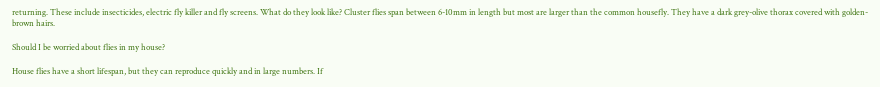returning. These include insecticides, electric fly killer and fly screens. What do they look like? Cluster flies span between 6-10mm in length but most are larger than the common housefly. They have a dark grey-olive thorax covered with golden-brown hairs.

Should I be worried about flies in my house?

House flies have a short lifespan, but they can reproduce quickly and in large numbers. If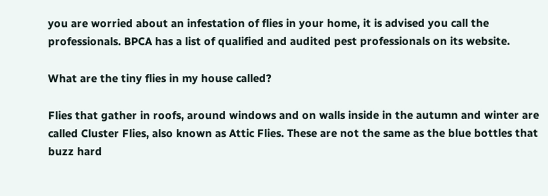you are worried about an infestation of flies in your home, it is advised you call the professionals. BPCA has a list of qualified and audited pest professionals on its website.

What are the tiny flies in my house called?

Flies that gather in roofs, around windows and on walls inside in the autumn and winter are called Cluster Flies, also known as Attic Flies. These are not the same as the blue bottles that buzz hard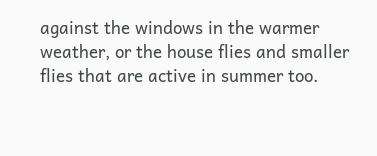against the windows in the warmer weather, or the house flies and smaller flies that are active in summer too.